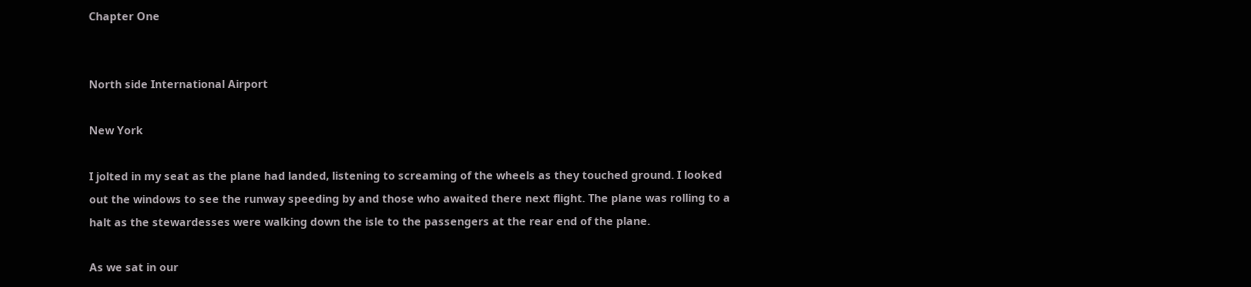Chapter One


North side International Airport

New York

I jolted in my seat as the plane had landed, listening to screaming of the wheels as they touched ground. I looked out the windows to see the runway speeding by and those who awaited there next flight. The plane was rolling to a halt as the stewardesses were walking down the isle to the passengers at the rear end of the plane.

As we sat in our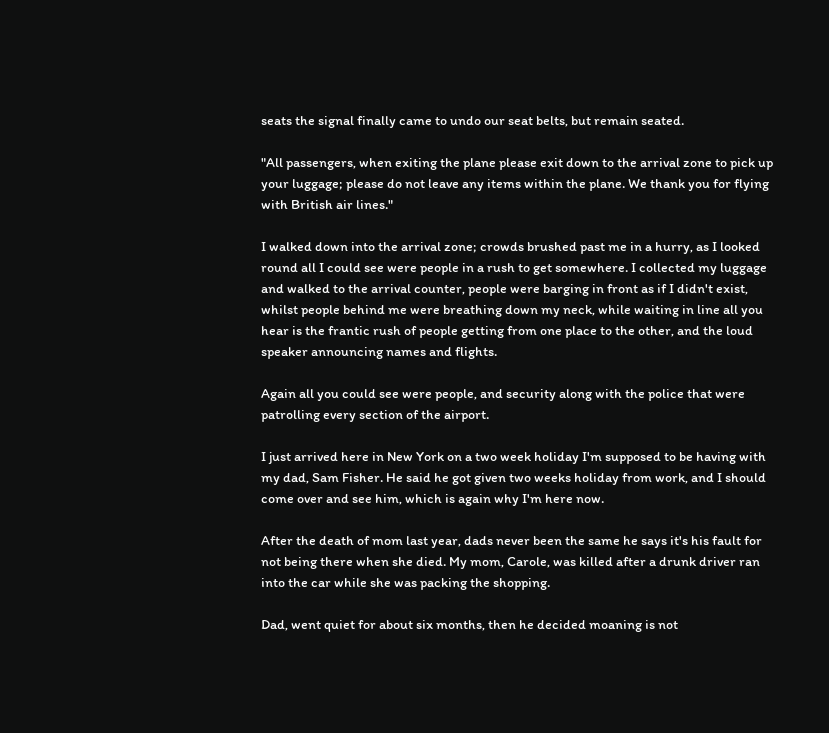seats the signal finally came to undo our seat belts, but remain seated.

"All passengers, when exiting the plane please exit down to the arrival zone to pick up your luggage; please do not leave any items within the plane. We thank you for flying with British air lines."

I walked down into the arrival zone; crowds brushed past me in a hurry, as I looked round all I could see were people in a rush to get somewhere. I collected my luggage and walked to the arrival counter, people were barging in front as if I didn't exist, whilst people behind me were breathing down my neck, while waiting in line all you hear is the frantic rush of people getting from one place to the other, and the loud speaker announcing names and flights.

Again all you could see were people, and security along with the police that were patrolling every section of the airport.

I just arrived here in New York on a two week holiday I'm supposed to be having with my dad, Sam Fisher. He said he got given two weeks holiday from work, and I should come over and see him, which is again why I'm here now.

After the death of mom last year, dads never been the same he says it's his fault for not being there when she died. My mom, Carole, was killed after a drunk driver ran into the car while she was packing the shopping.

Dad, went quiet for about six months, then he decided moaning is not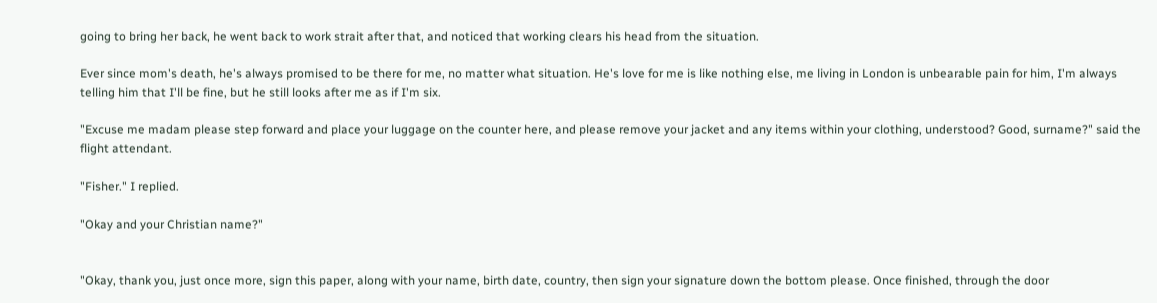going to bring her back, he went back to work strait after that, and noticed that working clears his head from the situation.

Ever since mom's death, he's always promised to be there for me, no matter what situation. He's love for me is like nothing else, me living in London is unbearable pain for him, I'm always telling him that I'll be fine, but he still looks after me as if I'm six.

"Excuse me madam please step forward and place your luggage on the counter here, and please remove your jacket and any items within your clothing, understood? Good, surname?" said the flight attendant.

"Fisher." I replied.

"Okay and your Christian name?"


"Okay, thank you, just once more, sign this paper, along with your name, birth date, country, then sign your signature down the bottom please. Once finished, through the door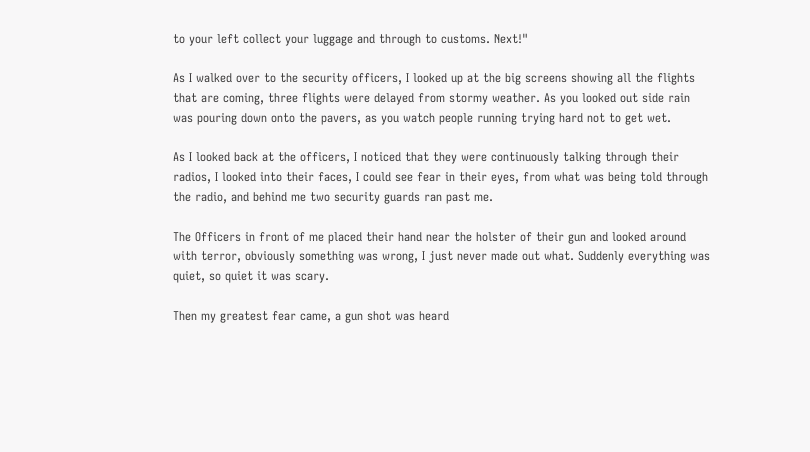to your left collect your luggage and through to customs. Next!"

As I walked over to the security officers, I looked up at the big screens showing all the flights that are coming, three flights were delayed from stormy weather. As you looked out side rain was pouring down onto the pavers, as you watch people running trying hard not to get wet.

As I looked back at the officers, I noticed that they were continuously talking through their radios, I looked into their faces, I could see fear in their eyes, from what was being told through the radio, and behind me two security guards ran past me.

The Officers in front of me placed their hand near the holster of their gun and looked around with terror, obviously something was wrong, I just never made out what. Suddenly everything was quiet, so quiet it was scary.

Then my greatest fear came, a gun shot was heard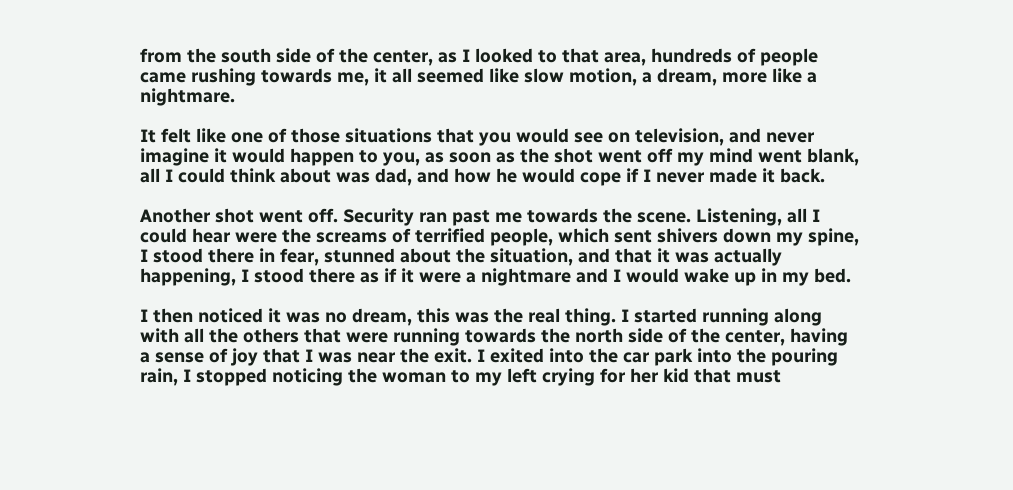from the south side of the center, as I looked to that area, hundreds of people came rushing towards me, it all seemed like slow motion, a dream, more like a nightmare.

It felt like one of those situations that you would see on television, and never imagine it would happen to you, as soon as the shot went off my mind went blank, all I could think about was dad, and how he would cope if I never made it back.

Another shot went off. Security ran past me towards the scene. Listening, all I could hear were the screams of terrified people, which sent shivers down my spine, I stood there in fear, stunned about the situation, and that it was actually happening, I stood there as if it were a nightmare and I would wake up in my bed.

I then noticed it was no dream, this was the real thing. I started running along with all the others that were running towards the north side of the center, having a sense of joy that I was near the exit. I exited into the car park into the pouring rain, I stopped noticing the woman to my left crying for her kid that must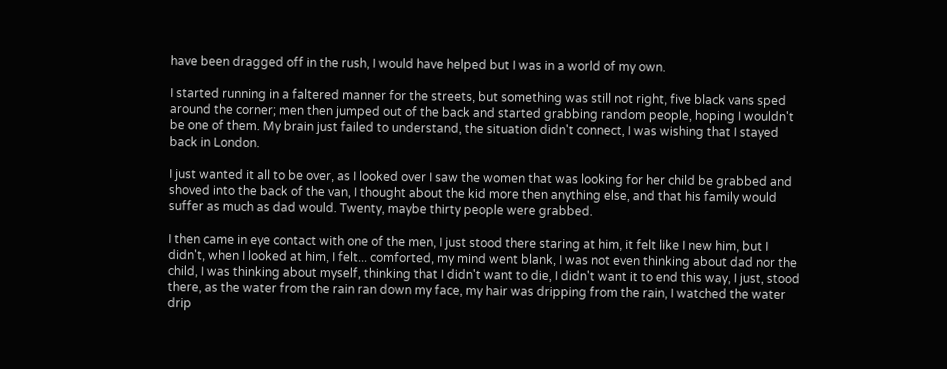have been dragged off in the rush, I would have helped but I was in a world of my own.

I started running in a faltered manner for the streets, but something was still not right, five black vans sped around the corner; men then jumped out of the back and started grabbing random people, hoping I wouldn't be one of them. My brain just failed to understand, the situation didn't connect, I was wishing that I stayed back in London.

I just wanted it all to be over, as I looked over I saw the women that was looking for her child be grabbed and shoved into the back of the van, I thought about the kid more then anything else, and that his family would suffer as much as dad would. Twenty, maybe thirty people were grabbed.

I then came in eye contact with one of the men, I just stood there staring at him, it felt like I new him, but I didn't, when I looked at him, I felt... comforted, my mind went blank, I was not even thinking about dad nor the child, I was thinking about myself, thinking that I didn't want to die, I didn't want it to end this way, I just, stood there, as the water from the rain ran down my face, my hair was dripping from the rain, I watched the water drip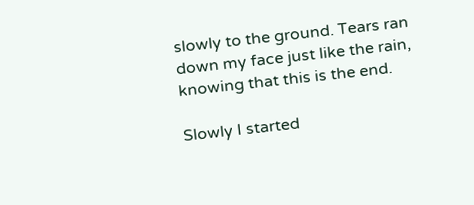slowly to the ground. Tears ran down my face just like the rain, knowing that this is the end.

Slowly I started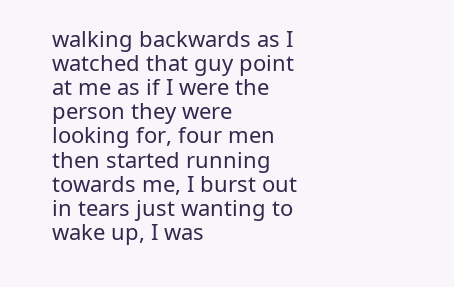walking backwards as I watched that guy point at me as if I were the person they were looking for, four men then started running towards me, I burst out in tears just wanting to wake up, I was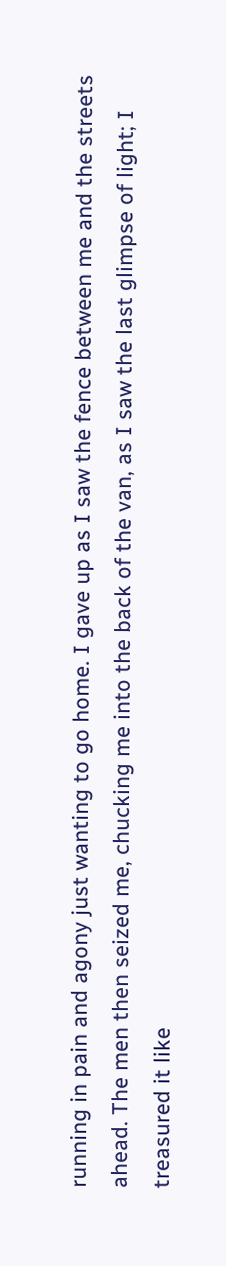running in pain and agony just wanting to go home. I gave up as I saw the fence between me and the streets ahead. The men then seized me, chucking me into the back of the van, as I saw the last glimpse of light; I treasured it like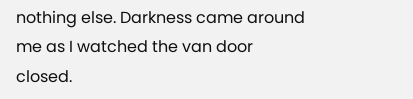nothing else. Darkness came around me as I watched the van door closed.